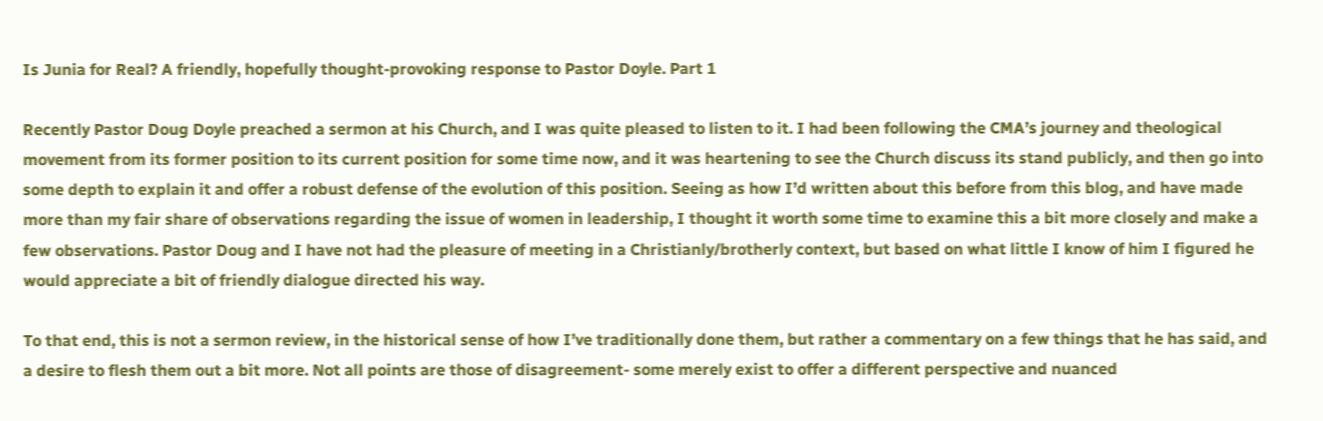Is Junia for Real? A friendly, hopefully thought-provoking response to Pastor Doyle. Part 1

Recently Pastor Doug Doyle preached a sermon at his Church, and I was quite pleased to listen to it. I had been following the CMA’s journey and theological movement from its former position to its current position for some time now, and it was heartening to see the Church discuss its stand publicly, and then go into some depth to explain it and offer a robust defense of the evolution of this position. Seeing as how I’d written about this before from this blog, and have made more than my fair share of observations regarding the issue of women in leadership, I thought it worth some time to examine this a bit more closely and make a few observations. Pastor Doug and I have not had the pleasure of meeting in a Christianly/brotherly context, but based on what little I know of him I figured he would appreciate a bit of friendly dialogue directed his way.

To that end, this is not a sermon review, in the historical sense of how I’ve traditionally done them, but rather a commentary on a few things that he has said, and a desire to flesh them out a bit more. Not all points are those of disagreement- some merely exist to offer a different perspective and nuanced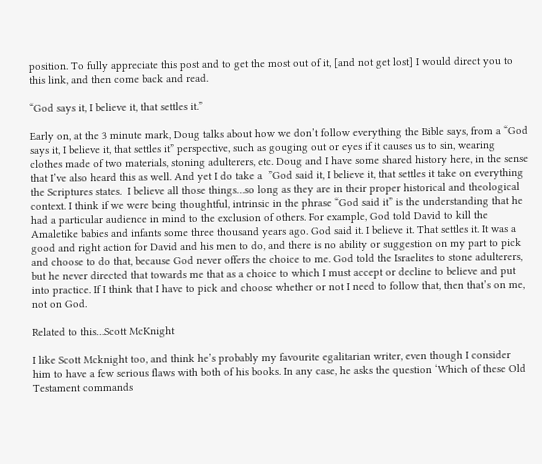position. To fully appreciate this post and to get the most out of it, [and not get lost] I would direct you to this link, and then come back and read.

“God says it, I believe it, that settles it.”

Early on, at the 3 minute mark, Doug talks about how we don’t follow everything the Bible says, from a “God says it, I believe it, that settles it” perspective, such as gouging out or eyes if it causes us to sin, wearing clothes made of two materials, stoning adulterers, etc. Doug and I have some shared history here, in the sense that I’ve also heard this as well. And yet I do take a  ”God said it, I believe it, that settles it take on everything the Scriptures states.  I believe all those things…so long as they are in their proper historical and theological context. I think if we were being thoughtful, intrinsic in the phrase “God said it” is the understanding that he had a particular audience in mind to the exclusion of others. For example, God told David to kill the Amaletike babies and infants some three thousand years ago. God said it. I believe it. That settles it. It was a good and right action for David and his men to do, and there is no ability or suggestion on my part to pick and choose to do that, because God never offers the choice to me. God told the Israelites to stone adulterers, but he never directed that towards me that as a choice to which I must accept or decline to believe and put into practice. If I think that I have to pick and choose whether or not I need to follow that, then that’s on me, not on God.

Related to this…Scott McKnight

I like Scott Mcknight too, and think he’s probably my favourite egalitarian writer, even though I consider him to have a few serious flaws with both of his books. In any case, he asks the question ‘Which of these Old Testament commands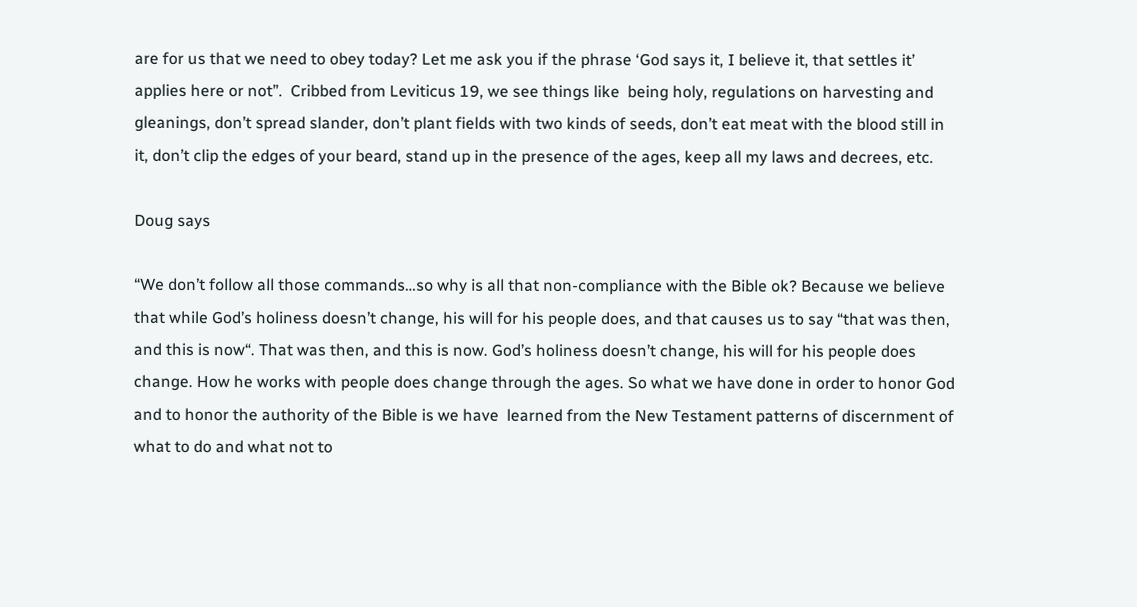are for us that we need to obey today? Let me ask you if the phrase ‘God says it, I believe it, that settles it’ applies here or not”.  Cribbed from Leviticus 19, we see things like  being holy, regulations on harvesting and gleanings, don’t spread slander, don’t plant fields with two kinds of seeds, don’t eat meat with the blood still in it, don’t clip the edges of your beard, stand up in the presence of the ages, keep all my laws and decrees, etc.

Doug says

“We don’t follow all those commands…so why is all that non-compliance with the Bible ok? Because we believe that while God’s holiness doesn’t change, his will for his people does, and that causes us to say “that was then, and this is now“. That was then, and this is now. God’s holiness doesn’t change, his will for his people does change. How he works with people does change through the ages. So what we have done in order to honor God and to honor the authority of the Bible is we have  learned from the New Testament patterns of discernment of what to do and what not to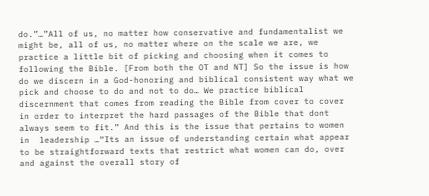do.”…”All of us, no matter how conservative and fundamentalist we might be, all of us, no matter where on the scale we are, we practice a little bit of picking and choosing when it comes to following the Bible. [From both the OT and NT] So the issue is how do we discern in a God-honoring and biblical consistent way what we pick and choose to do and not to do… We practice biblical discernment that comes from reading the Bible from cover to cover in order to interpret the hard passages of the Bible that dont always seem to fit.” And this is the issue that pertains to women in  leadership …“Its an issue of understanding certain what appear to be straightforward texts that restrict what women can do, over and against the overall story of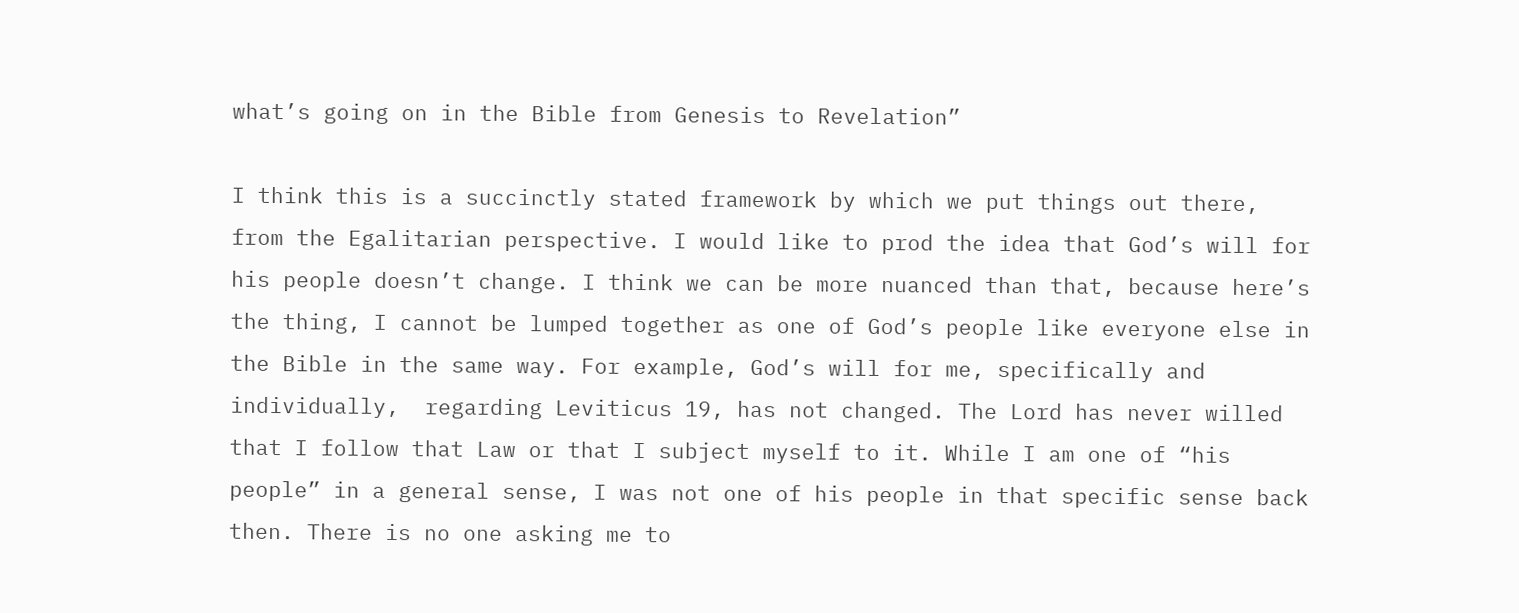what’s going on in the Bible from Genesis to Revelation”

I think this is a succinctly stated framework by which we put things out there, from the Egalitarian perspective. I would like to prod the idea that God’s will for his people doesn’t change. I think we can be more nuanced than that, because here’s the thing, I cannot be lumped together as one of God’s people like everyone else in the Bible in the same way. For example, God’s will for me, specifically and individually,  regarding Leviticus 19, has not changed. The Lord has never willed that I follow that Law or that I subject myself to it. While I am one of “his people” in a general sense, I was not one of his people in that specific sense back then. There is no one asking me to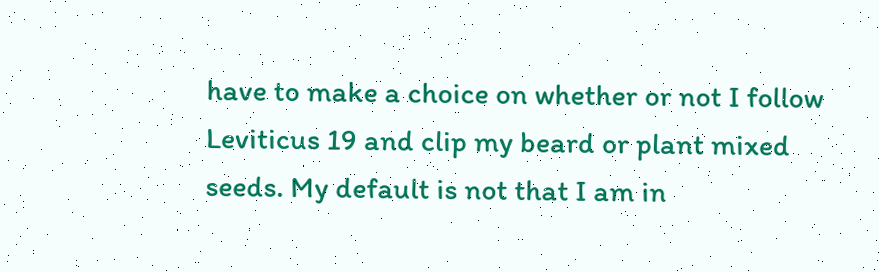have to make a choice on whether or not I follow Leviticus 19 and clip my beard or plant mixed seeds. My default is not that I am in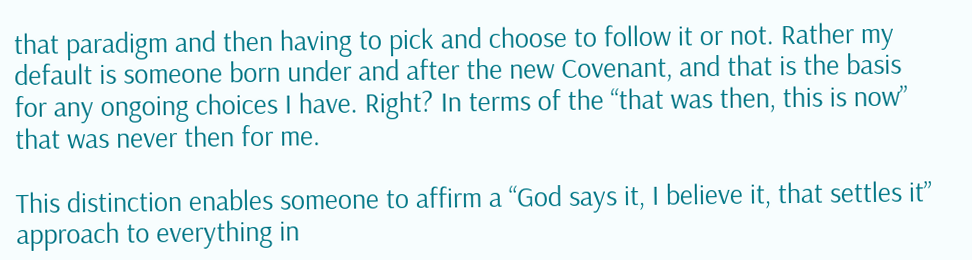that paradigm and then having to pick and choose to follow it or not. Rather my default is someone born under and after the new Covenant, and that is the basis for any ongoing choices I have. Right? In terms of the “that was then, this is now” that was never then for me.

This distinction enables someone to affirm a “God says it, I believe it, that settles it” approach to everything in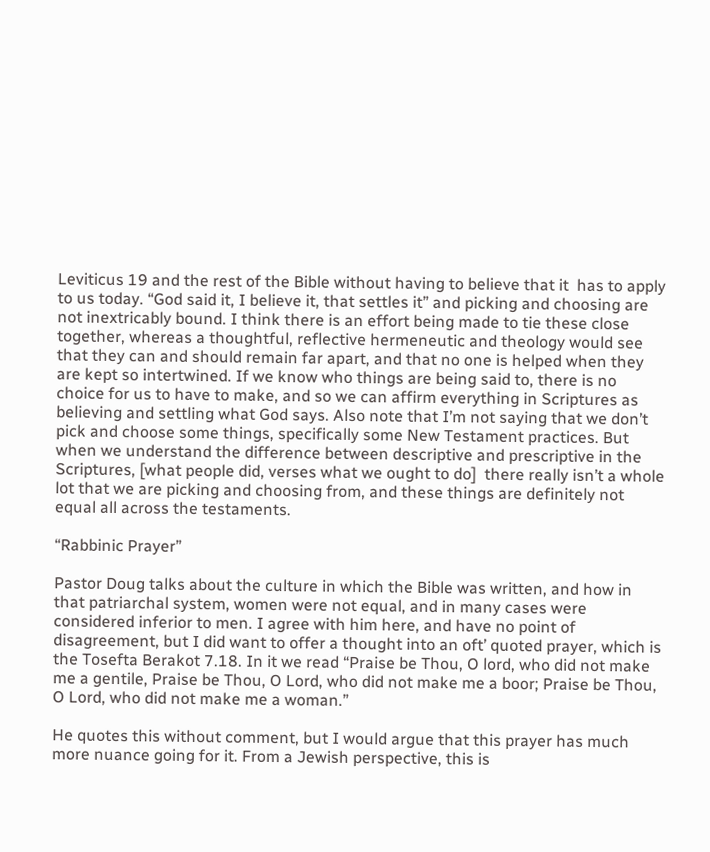Leviticus 19 and the rest of the Bible without having to believe that it  has to apply to us today. “God said it, I believe it, that settles it” and picking and choosing are not inextricably bound. I think there is an effort being made to tie these close together, whereas a thoughtful, reflective hermeneutic and theology would see that they can and should remain far apart, and that no one is helped when they are kept so intertwined. If we know who things are being said to, there is no choice for us to have to make, and so we can affirm everything in Scriptures as believing and settling what God says. Also note that I’m not saying that we don’t pick and choose some things, specifically some New Testament practices. But when we understand the difference between descriptive and prescriptive in the Scriptures, [what people did, verses what we ought to do]  there really isn’t a whole lot that we are picking and choosing from, and these things are definitely not equal all across the testaments.

“Rabbinic Prayer”

Pastor Doug talks about the culture in which the Bible was written, and how in that patriarchal system, women were not equal, and in many cases were considered inferior to men. I agree with him here, and have no point of disagreement, but I did want to offer a thought into an oft’ quoted prayer, which is the Tosefta Berakot 7.18. In it we read “Praise be Thou, O lord, who did not make me a gentile, Praise be Thou, O Lord, who did not make me a boor; Praise be Thou, O Lord, who did not make me a woman.”

He quotes this without comment, but I would argue that this prayer has much more nuance going for it. From a Jewish perspective, this is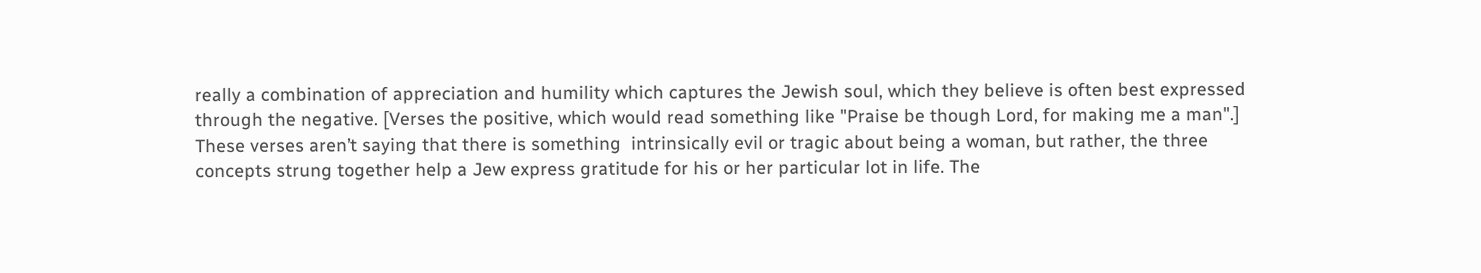really a combination of appreciation and humility which captures the Jewish soul, which they believe is often best expressed through the negative. [Verses the positive, which would read something like "Praise be though Lord, for making me a man".]  These verses aren’t saying that there is something  intrinsically evil or tragic about being a woman, but rather, the three concepts strung together help a Jew express gratitude for his or her particular lot in life. The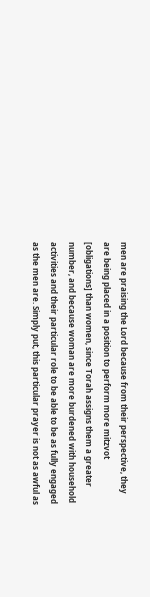men are praising the Lord because from their perspective, they are being placed in a position to perform more mitzvot [obligations] than women, since Torah assigns them a greater number, and because woman are more burdened with household activities and their particular role to be able to be as fully engaged as the men are. Simply put, this particular prayer is not as awful as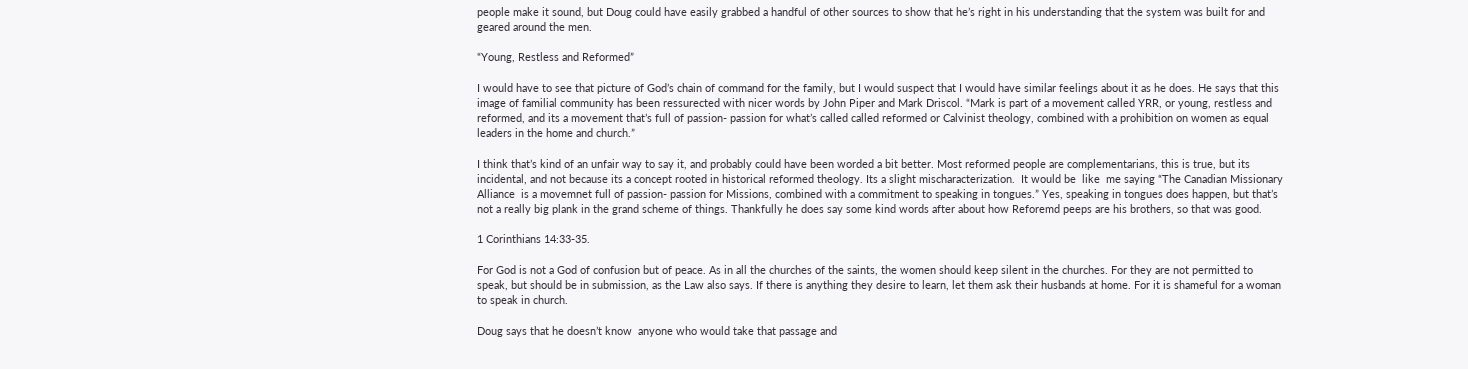people make it sound, but Doug could have easily grabbed a handful of other sources to show that he’s right in his understanding that the system was built for and geared around the men.

“Young, Restless and Reformed”

I would have to see that picture of God’s chain of command for the family, but I would suspect that I would have similar feelings about it as he does. He says that this image of familial community has been ressurected with nicer words by John Piper and Mark Driscol. “Mark is part of a movement called YRR, or young, restless and reformed, and its a movement that’s full of passion- passion for what’s called called reformed or Calvinist theology, combined with a prohibition on women as equal leaders in the home and church.”

I think that’s kind of an unfair way to say it, and probably could have been worded a bit better. Most reformed people are complementarians, this is true, but its incidental, and not because its a concept rooted in historical reformed theology. Its a slight mischaracterization.  It would be  like  me saying “The Canadian Missionary Alliance  is a movemnet full of passion- passion for Missions, combined with a commitment to speaking in tongues.” Yes, speaking in tongues does happen, but that’s not a really big plank in the grand scheme of things. Thankfully he does say some kind words after about how Reforemd peeps are his brothers, so that was good.

1 Corinthians 14:33-35.

For God is not a God of confusion but of peace. As in all the churches of the saints, the women should keep silent in the churches. For they are not permitted to speak, but should be in submission, as the Law also says. If there is anything they desire to learn, let them ask their husbands at home. For it is shameful for a woman to speak in church.

Doug says that he doesn’t know  anyone who would take that passage and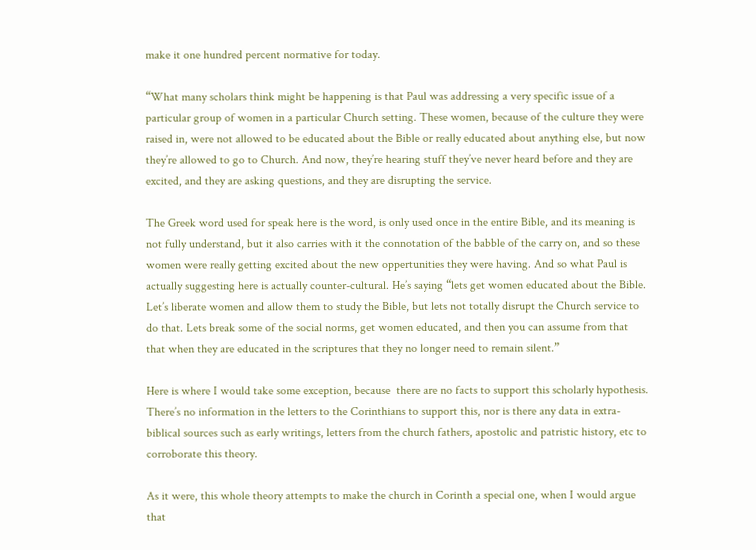make it one hundred percent normative for today.

“What many scholars think might be happening is that Paul was addressing a very specific issue of a particular group of women in a particular Church setting. These women, because of the culture they were raised in, were not allowed to be educated about the Bible or really educated about anything else, but now they’re allowed to go to Church. And now, they’re hearing stuff they’ve never heard before and they are excited, and they are asking questions, and they are disrupting the service.

The Greek word used for speak here is the word, is only used once in the entire Bible, and its meaning is not fully understand, but it also carries with it the connotation of the babble of the carry on, and so these women were really getting excited about the new oppertunities they were having. And so what Paul is actually suggesting here is actually counter-cultural. He’s saying “lets get women educated about the Bible. Let’s liberate women and allow them to study the Bible, but lets not totally disrupt the Church service to do that. Lets break some of the social norms, get women educated, and then you can assume from that that when they are educated in the scriptures that they no longer need to remain silent.”

Here is where I would take some exception, because  there are no facts to support this scholarly hypothesis. There’s no information in the letters to the Corinthians to support this, nor is there any data in extra-biblical sources such as early writings, letters from the church fathers, apostolic and patristic history, etc to corroborate this theory.

As it were, this whole theory attempts to make the church in Corinth a special one, when I would argue that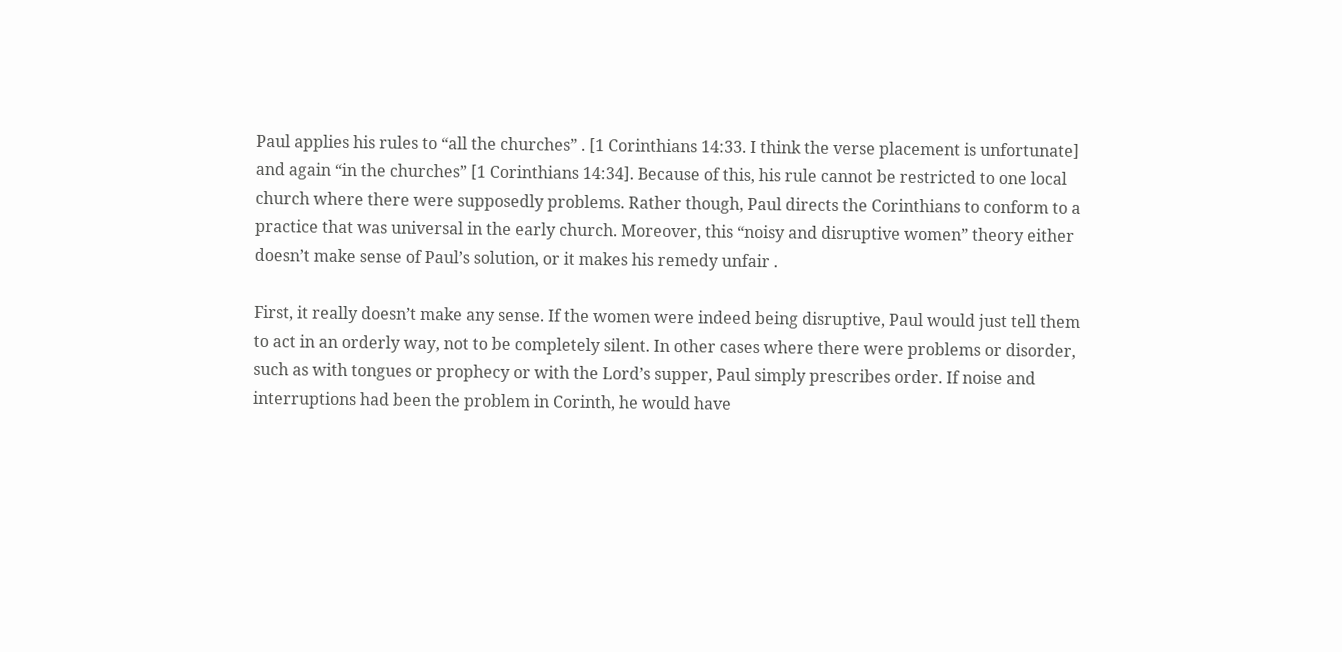Paul applies his rules to “all the churches” . [1 Corinthians 14:33. I think the verse placement is unfortunate] and again “in the churches” [1 Corinthians 14:34]. Because of this, his rule cannot be restricted to one local church where there were supposedly problems. Rather though, Paul directs the Corinthians to conform to a practice that was universal in the early church. Moreover, this “noisy and disruptive women” theory either doesn’t make sense of Paul’s solution, or it makes his remedy unfair .

First, it really doesn’t make any sense. If the women were indeed being disruptive, Paul would just tell them to act in an orderly way, not to be completely silent. In other cases where there were problems or disorder, such as with tongues or prophecy or with the Lord’s supper, Paul simply prescribes order. If noise and interruptions had been the problem in Corinth, he would have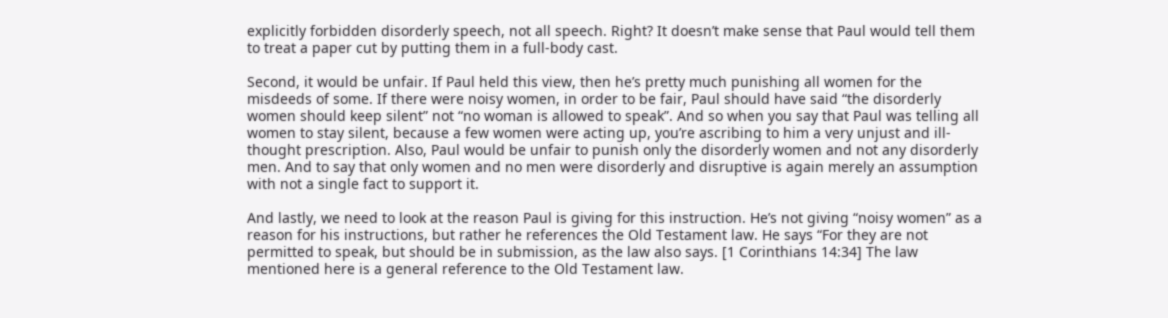explicitly forbidden disorderly speech, not all speech. Right? It doesn’t make sense that Paul would tell them to treat a paper cut by putting them in a full-body cast.

Second, it would be unfair. If Paul held this view, then he’s pretty much punishing all women for the misdeeds of some. If there were noisy women, in order to be fair, Paul should have said “the disorderly women should keep silent” not “no woman is allowed to speak”. And so when you say that Paul was telling all women to stay silent, because a few women were acting up, you’re ascribing to him a very unjust and ill-thought prescription. Also, Paul would be unfair to punish only the disorderly women and not any disorderly men. And to say that only women and no men were disorderly and disruptive is again merely an assumption with not a single fact to support it.

And lastly, we need to look at the reason Paul is giving for this instruction. He’s not giving “noisy women” as a reason for his instructions, but rather he references the Old Testament law. He says “For they are not permitted to speak, but should be in submission, as the law also says. [1 Corinthians 14:34] The law mentioned here is a general reference to the Old Testament law.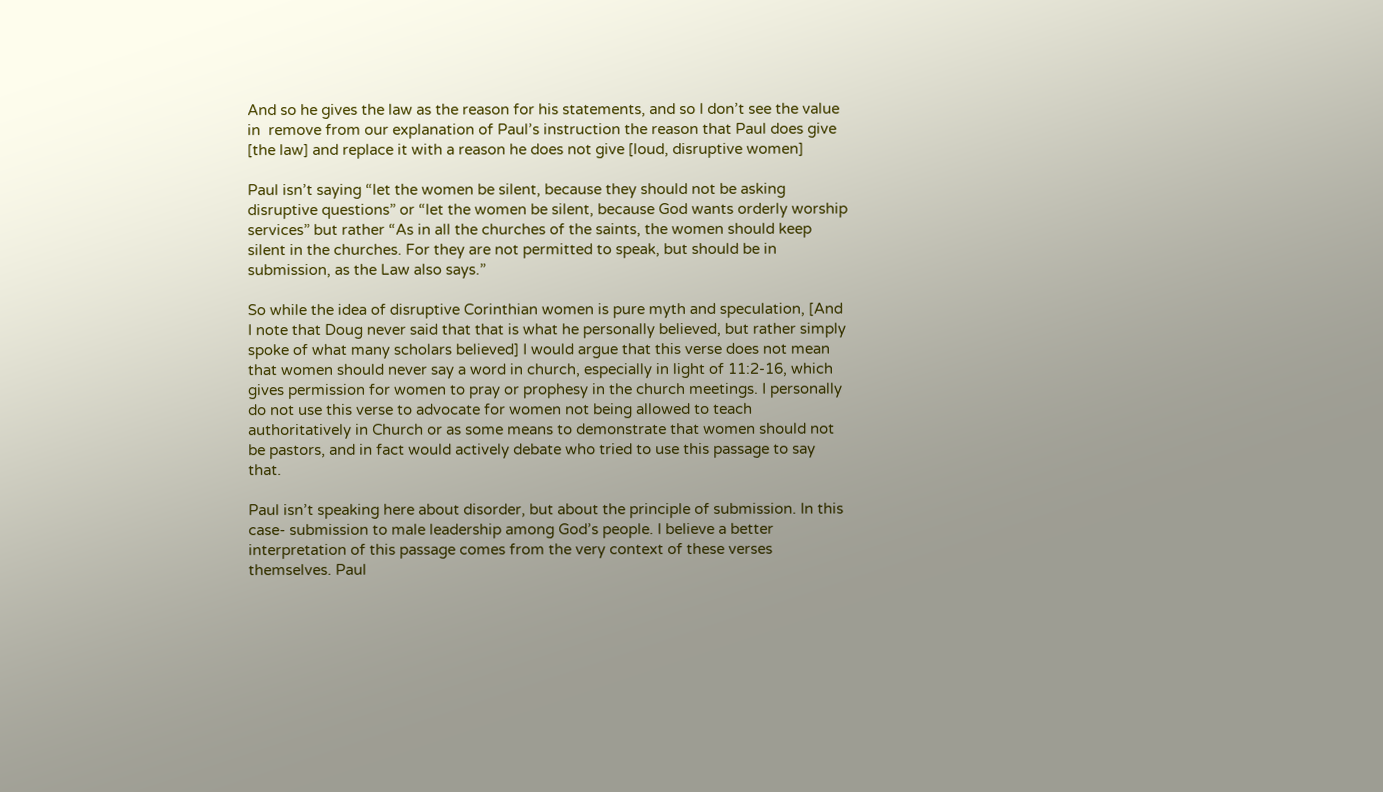And so he gives the law as the reason for his statements, and so I don’t see the value in  remove from our explanation of Paul’s instruction the reason that Paul does give [the law] and replace it with a reason he does not give [loud, disruptive women]

Paul isn’t saying “let the women be silent, because they should not be asking disruptive questions” or “let the women be silent, because God wants orderly worship services” but rather “As in all the churches of the saints, the women should keep silent in the churches. For they are not permitted to speak, but should be in submission, as the Law also says.”

So while the idea of disruptive Corinthian women is pure myth and speculation, [And I note that Doug never said that that is what he personally believed, but rather simply spoke of what many scholars believed] I would argue that this verse does not mean that women should never say a word in church, especially in light of 11:2-16, which gives permission for women to pray or prophesy in the church meetings. I personally do not use this verse to advocate for women not being allowed to teach authoritatively in Church or as some means to demonstrate that women should not be pastors, and in fact would actively debate who tried to use this passage to say that.

Paul isn’t speaking here about disorder, but about the principle of submission. In this case- submission to male leadership among God’s people. I believe a better interpretation of this passage comes from the very context of these verses themselves. Paul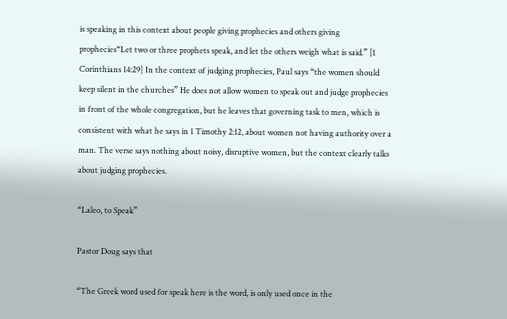is speaking in this context about people giving prophecies and others giving prophecies“Let two or three prophets speak, and let the others weigh what is said.” [1 Corinthians 14:29] In the context of judging prophecies, Paul says “the women should keep silent in the churches” He does not allow women to speak out and judge prophecies in front of the whole congregation, but he leaves that governing task to men, which is consistent with what he says in 1 Timothy 2:12, about women not having authority over a man. The verse says nothing about noisy, disruptive women, but the context clearly talks about judging prophecies.

“Laleo, to Speak”

Pastor Doug says that

“The Greek word used for speak here is the word, is only used once in the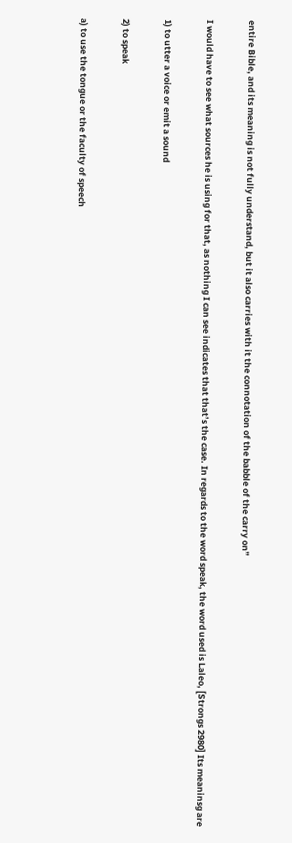entire Bible, and its meaning is not fully understand, but it also carries with it the connotation of the babble of the carry on”

I would have to see what sources he is using for that, as nothing I can see indicates that that’s the case. In regards to the word speak, the word used is Laleo, [Strongs 2980] Its meaninsg are

1) to utter a voice or emit a sound

2) to speak

a) to use the tongue or the faculty of speech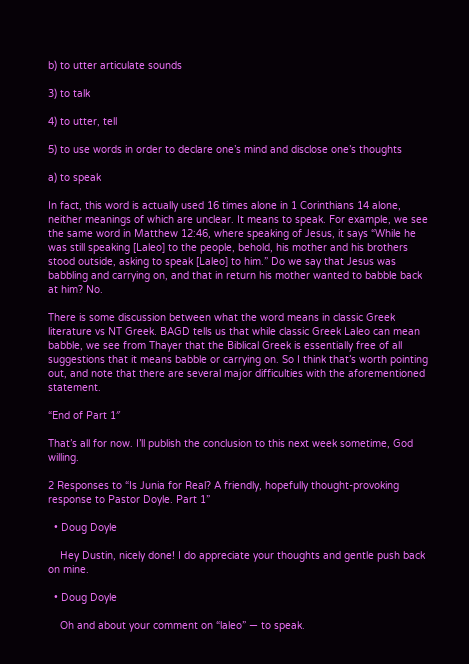b) to utter articulate sounds

3) to talk

4) to utter, tell

5) to use words in order to declare one’s mind and disclose one’s thoughts

a) to speak

In fact, this word is actually used 16 times alone in 1 Corinthians 14 alone, neither meanings of which are unclear. It means to speak. For example, we see the same word in Matthew 12:46, where speaking of Jesus, it says “While he was still speaking [Laleo] to the people, behold, his mother and his brothers stood outside, asking to speak [Laleo] to him.” Do we say that Jesus was babbling and carrying on, and that in return his mother wanted to babble back at him? No.

There is some discussion between what the word means in classic Greek literature vs NT Greek. BAGD tells us that while classic Greek Laleo can mean babble, we see from Thayer that the Biblical Greek is essentially free of all suggestions that it means babble or carrying on. So I think that’s worth pointing out, and note that there are several major difficulties with the aforementioned statement.

“End of Part 1″

That’s all for now. I’ll publish the conclusion to this next week sometime, God willing.

2 Responses to “Is Junia for Real? A friendly, hopefully thought-provoking response to Pastor Doyle. Part 1”

  • Doug Doyle

    Hey Dustin, nicely done! I do appreciate your thoughts and gentle push back on mine.

  • Doug Doyle

    Oh and about your comment on “laleo” — to speak.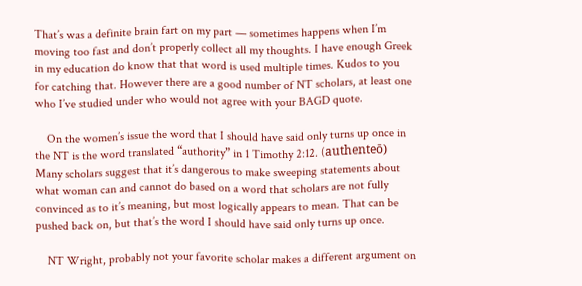That’s was a definite brain fart on my part — sometimes happens when I’m moving too fast and don’t properly collect all my thoughts. I have enough Greek in my education do know that that word is used multiple times. Kudos to you for catching that. However there are a good number of NT scholars, at least one who I’ve studied under who would not agree with your BAGD quote.

    On the women’s issue the word that I should have said only turns up once in the NT is the word translated “authority” in 1 Timothy 2:12. (authenteō) Many scholars suggest that it’s dangerous to make sweeping statements about what woman can and cannot do based on a word that scholars are not fully convinced as to it’s meaning, but most logically appears to mean. That can be pushed back on, but that’s the word I should have said only turns up once.

    NT Wright, probably not your favorite scholar makes a different argument on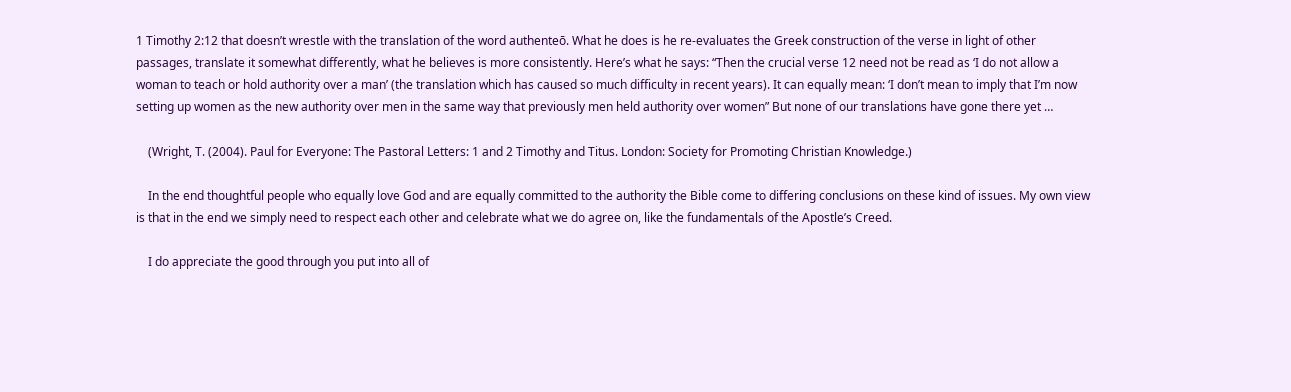1 Timothy 2:12 that doesn’t wrestle with the translation of the word authenteō. What he does is he re-evaluates the Greek construction of the verse in light of other passages, translate it somewhat differently, what he believes is more consistently. Here’s what he says: “Then the crucial verse 12 need not be read as ‘I do not allow a woman to teach or hold authority over a man’ (the translation which has caused so much difficulty in recent years). It can equally mean: ‘I don’t mean to imply that I’m now setting up women as the new authority over men in the same way that previously men held authority over women” But none of our translations have gone there yet …

    (Wright, T. (2004). Paul for Everyone: The Pastoral Letters: 1 and 2 Timothy and Titus. London: Society for Promoting Christian Knowledge.)

    In the end thoughtful people who equally love God and are equally committed to the authority the Bible come to differing conclusions on these kind of issues. My own view is that in the end we simply need to respect each other and celebrate what we do agree on, like the fundamentals of the Apostle’s Creed.

    I do appreciate the good through you put into all of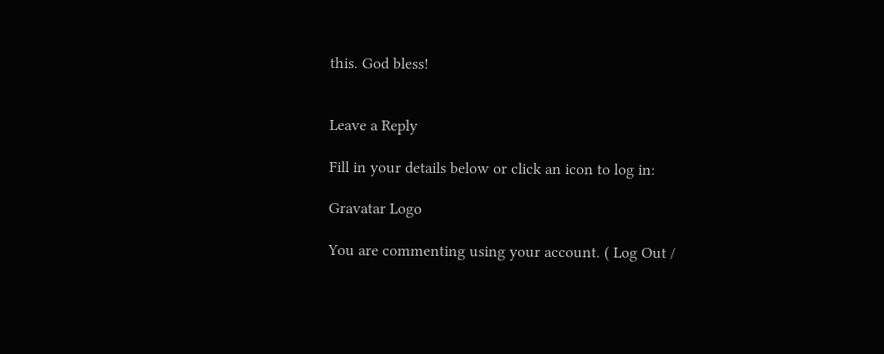this. God bless!


Leave a Reply

Fill in your details below or click an icon to log in:

Gravatar Logo

You are commenting using your account. ( Log Out /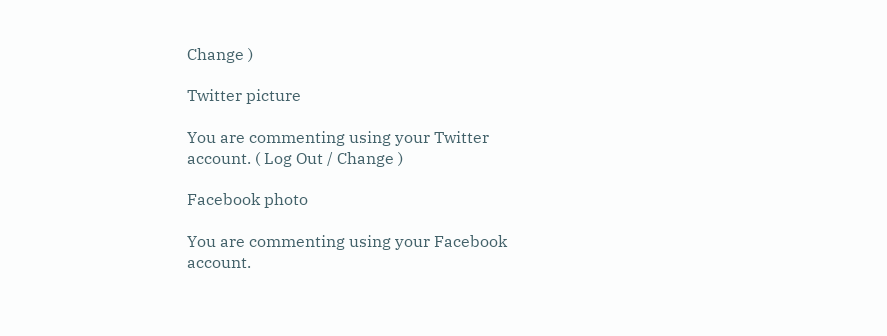Change )

Twitter picture

You are commenting using your Twitter account. ( Log Out / Change )

Facebook photo

You are commenting using your Facebook account.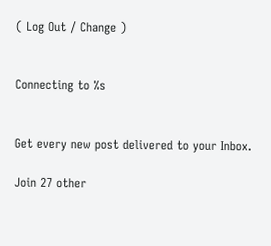( Log Out / Change )


Connecting to %s


Get every new post delivered to your Inbox.

Join 27 other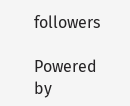followers

Powered by